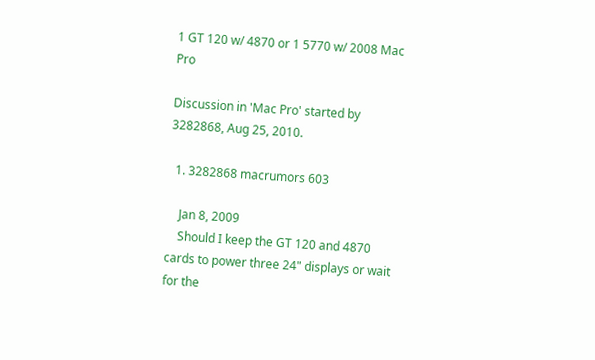1 GT 120 w/ 4870 or 1 5770 w/ 2008 Mac Pro

Discussion in 'Mac Pro' started by 3282868, Aug 25, 2010.

  1. 3282868 macrumors 603

    Jan 8, 2009
    Should I keep the GT 120 and 4870 cards to power three 24" displays or wait for the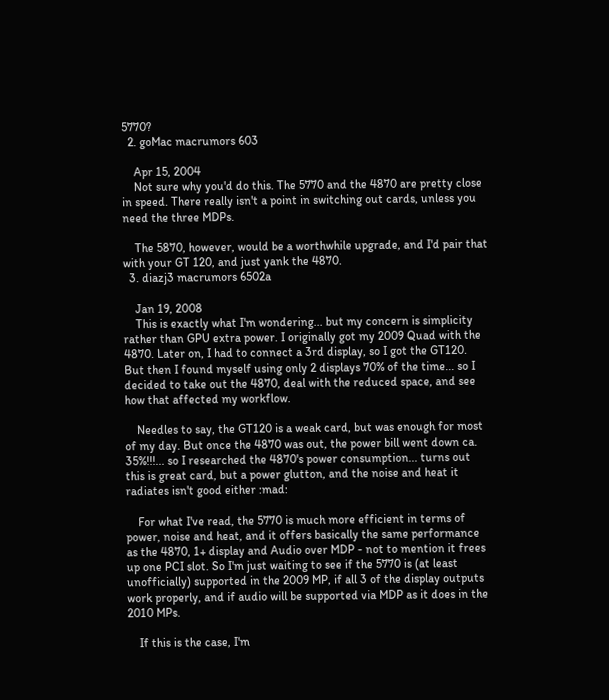5770?
  2. goMac macrumors 603

    Apr 15, 2004
    Not sure why you'd do this. The 5770 and the 4870 are pretty close in speed. There really isn't a point in switching out cards, unless you need the three MDPs.

    The 5870, however, would be a worthwhile upgrade, and I'd pair that with your GT 120, and just yank the 4870.
  3. diazj3 macrumors 6502a

    Jan 19, 2008
    This is exactly what I'm wondering... but my concern is simplicity rather than GPU extra power. I originally got my 2009 Quad with the 4870. Later on, I had to connect a 3rd display, so I got the GT120. But then I found myself using only 2 displays 70% of the time... so I decided to take out the 4870, deal with the reduced space, and see how that affected my workflow.

    Needles to say, the GT120 is a weak card, but was enough for most of my day. But once the 4870 was out, the power bill went down ca. 35%!!!... so I researched the 4870's power consumption... turns out this is great card, but a power glutton, and the noise and heat it radiates isn't good either :mad:

    For what I've read, the 5770 is much more efficient in terms of power, noise and heat, and it offers basically the same performance as the 4870, 1+ display and Audio over MDP - not to mention it frees up one PCI slot. So I'm just waiting to see if the 5770 is (at least unofficially) supported in the 2009 MP, if all 3 of the display outputs work properly, and if audio will be supported via MDP as it does in the 2010 MPs.

    If this is the case, I'm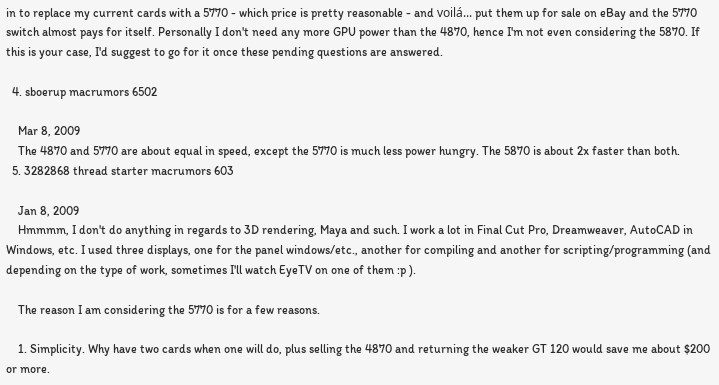in to replace my current cards with a 5770 - which price is pretty reasonable - and voilá... put them up for sale on eBay and the 5770 switch almost pays for itself. Personally I don't need any more GPU power than the 4870, hence I'm not even considering the 5870. If this is your case, I'd suggest to go for it once these pending questions are answered.

  4. sboerup macrumors 6502

    Mar 8, 2009
    The 4870 and 5770 are about equal in speed, except the 5770 is much less power hungry. The 5870 is about 2x faster than both.
  5. 3282868 thread starter macrumors 603

    Jan 8, 2009
    Hmmmm, I don't do anything in regards to 3D rendering, Maya and such. I work a lot in Final Cut Pro, Dreamweaver, AutoCAD in Windows, etc. I used three displays, one for the panel windows/etc., another for compiling and another for scripting/programming (and depending on the type of work, sometimes I'll watch EyeTV on one of them :p ).

    The reason I am considering the 5770 is for a few reasons.

    1. Simplicity. Why have two cards when one will do, plus selling the 4870 and returning the weaker GT 120 would save me about $200 or more.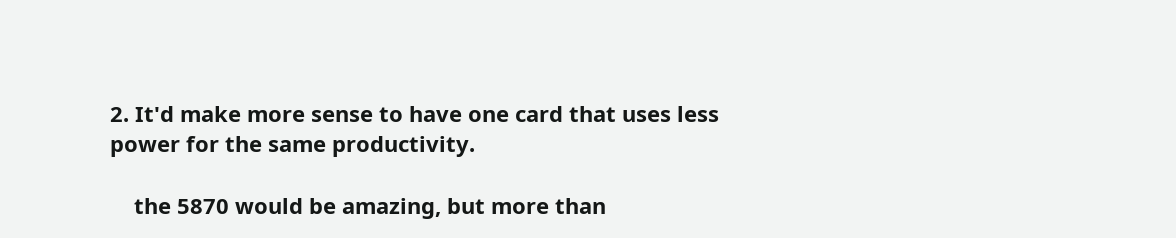2. It'd make more sense to have one card that uses less power for the same productivity.

    the 5870 would be amazing, but more than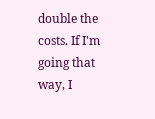double the costs. If I'm going that way, I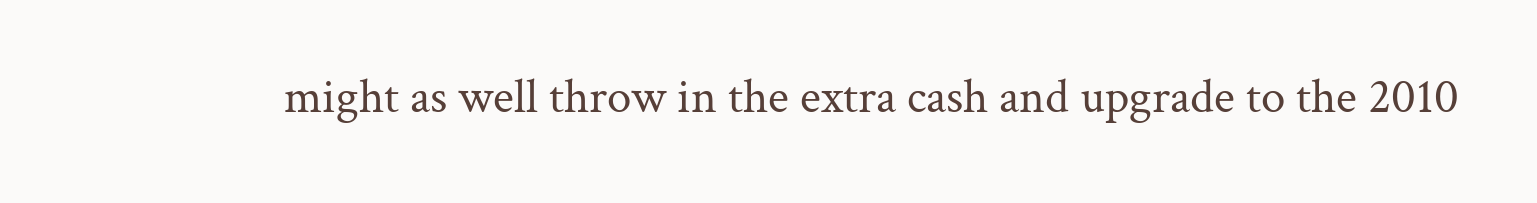might as well throw in the extra cash and upgrade to the 2010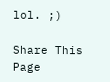lol. ;)

Share This Page